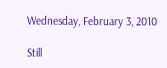Wednesday, February 3, 2010

Still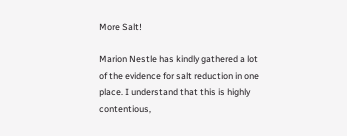More Salt!

Marion Nestle has kindly gathered a lot  of the evidence for salt reduction in one place. I understand that this is highly contentious,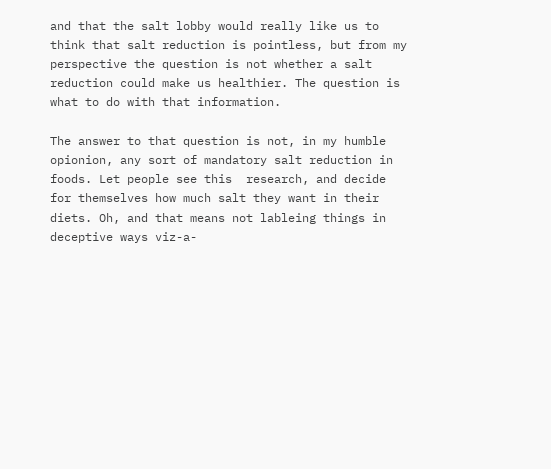and that the salt lobby would really like us to think that salt reduction is pointless, but from my perspective the question is not whether a salt reduction could make us healthier. The question is what to do with that information.

The answer to that question is not, in my humble opionion, any sort of mandatory salt reduction in foods. Let people see this  research, and decide for themselves how much salt they want in their diets. Oh, and that means not lableing things in deceptive ways viz-a-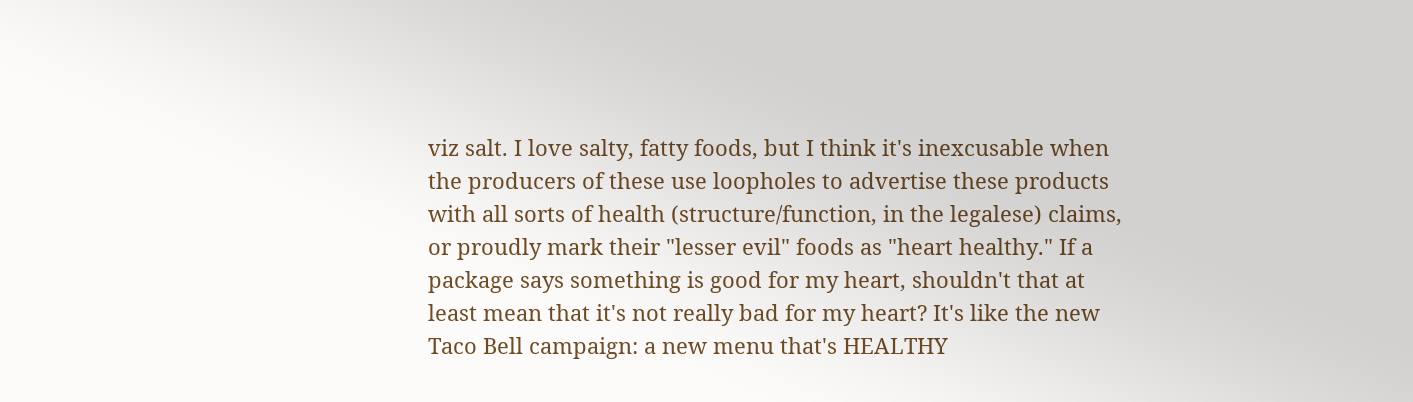viz salt. I love salty, fatty foods, but I think it's inexcusable when the producers of these use loopholes to advertise these products with all sorts of health (structure/function, in the legalese) claims, or proudly mark their "lesser evil" foods as "heart healthy." If a package says something is good for my heart, shouldn't that at least mean that it's not really bad for my heart? It's like the new Taco Bell campaign: a new menu that's HEALTHY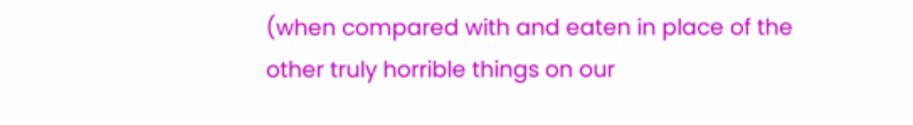(when compared with and eaten in place of the other truly horrible things on our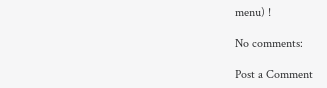menu) !

No comments:

Post a Comment